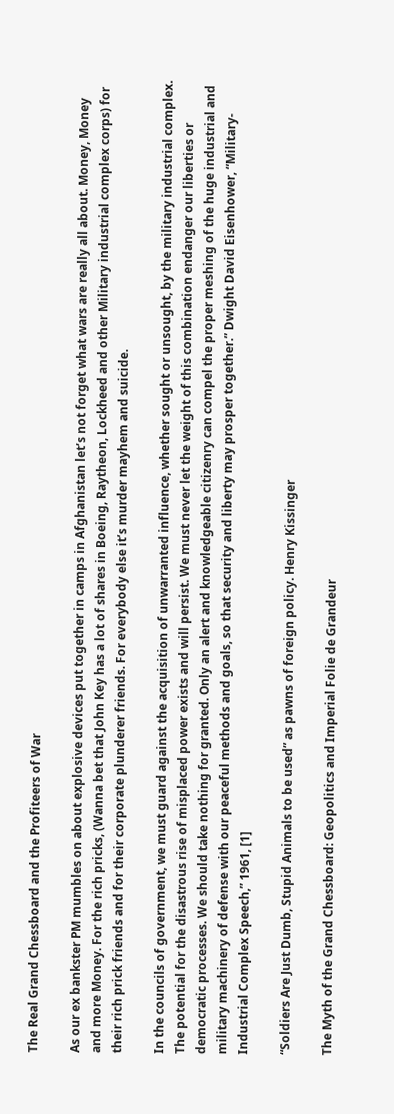The Real Grand Chessboard and the Profiteers of War

As our ex bankster PM mumbles on about explosive devices put together in camps in Afghanistan let’s not forget what wars are really all about. Money, Money  and more Money. For the rich pricks, (Wanna bet that John Key has a lot of shares in Boeing, Raytheon, Lockheed and other Military industrial complex corps) for their rich prick friends and for their corporate plunderer friends. For everybody else it’s murder mayhem and suicide.

In the councils of government, we must guard against the acquisition of unwarranted influence, whether sought or unsought, by the military industrial complex. The potential for the disastrous rise of misplaced power exists and will persist. We must never let the weight of this combination endanger our liberties or democratic processes. We should take nothing for granted. Only an alert and knowledgeable citizenry can compel the proper meshing of the huge industrial and military machinery of defense with our peaceful methods and goals, so that security and liberty may prosper together.” Dwight David Eisenhower, “Military-Industrial Complex Speech,” 1961, [1]

“Soldiers Are Just Dumb, Stupid Animals to be used” as pawns of foreign policy. Henry Kissinger

The Myth of the Grand Chessboard: Geopolitics and Imperial Folie de Grandeur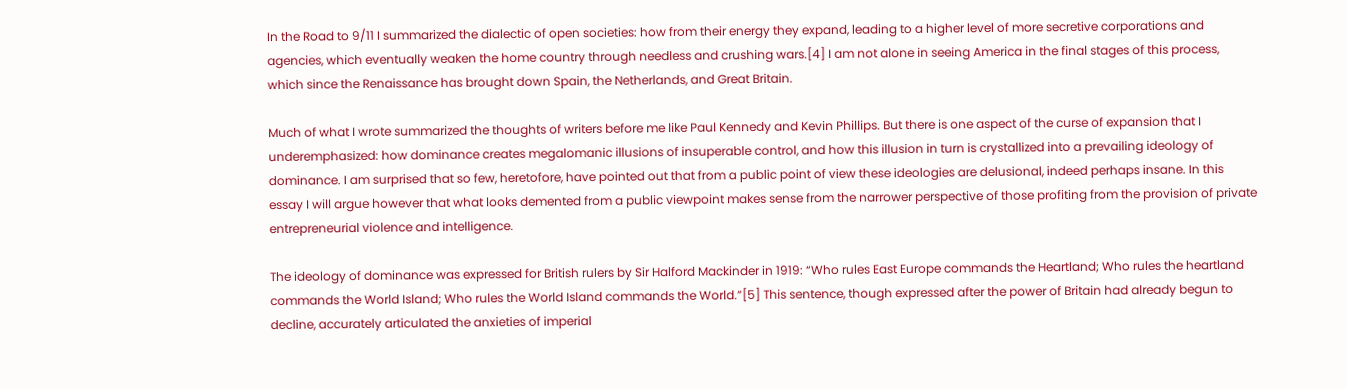In the Road to 9/11 I summarized the dialectic of open societies: how from their energy they expand, leading to a higher level of more secretive corporations and agencies, which eventually weaken the home country through needless and crushing wars.[4] I am not alone in seeing America in the final stages of this process, which since the Renaissance has brought down Spain, the Netherlands, and Great Britain.

Much of what I wrote summarized the thoughts of writers before me like Paul Kennedy and Kevin Phillips. But there is one aspect of the curse of expansion that I underemphasized: how dominance creates megalomanic illusions of insuperable control, and how this illusion in turn is crystallized into a prevailing ideology of dominance. I am surprised that so few, heretofore, have pointed out that from a public point of view these ideologies are delusional, indeed perhaps insane. In this essay I will argue however that what looks demented from a public viewpoint makes sense from the narrower perspective of those profiting from the provision of private entrepreneurial violence and intelligence.

The ideology of dominance was expressed for British rulers by Sir Halford Mackinder in 1919: “Who rules East Europe commands the Heartland; Who rules the heartland commands the World Island; Who rules the World Island commands the World.”[5] This sentence, though expressed after the power of Britain had already begun to decline, accurately articulated the anxieties of imperial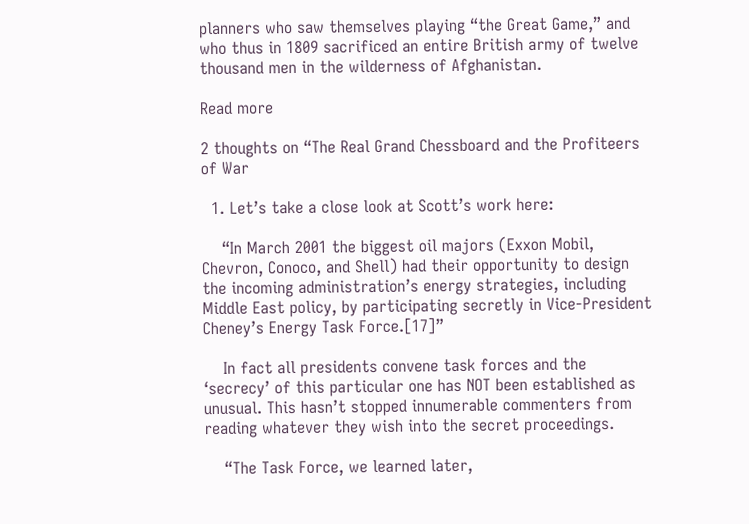planners who saw themselves playing “the Great Game,” and who thus in 1809 sacrificed an entire British army of twelve thousand men in the wilderness of Afghanistan.

Read more

2 thoughts on “The Real Grand Chessboard and the Profiteers of War

  1. Let’s take a close look at Scott’s work here:

    “In March 2001 the biggest oil majors (Exxon Mobil, Chevron, Conoco, and Shell) had their opportunity to design the incoming administration’s energy strategies, including Middle East policy, by participating secretly in Vice-President Cheney’s Energy Task Force.[17]”

    In fact all presidents convene task forces and the ‘secrecy’ of this particular one has NOT been established as unusual. This hasn’t stopped innumerable commenters from reading whatever they wish into the secret proceedings.

    “The Task Force, we learned later,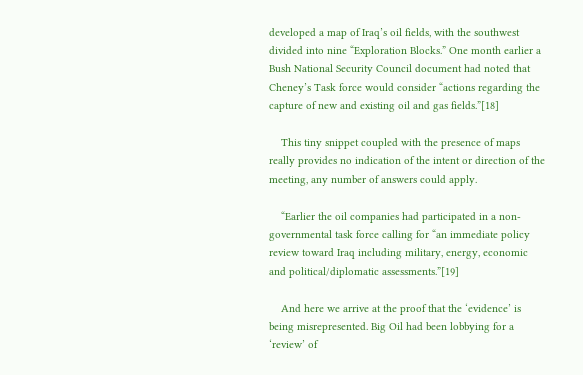developed a map of Iraq’s oil fields, with the southwest divided into nine “Exploration Blocks.” One month earlier a Bush National Security Council document had noted that Cheney’s Task force would consider “actions regarding the capture of new and existing oil and gas fields.”[18]

    This tiny snippet coupled with the presence of maps really provides no indication of the intent or direction of the meeting, any number of answers could apply.

    “Earlier the oil companies had participated in a non-governmental task force calling for “an immediate policy review toward Iraq including military, energy, economic and political/diplomatic assessments.”[19]

    And here we arrive at the proof that the ‘evidence’ is being misrepresented. Big Oil had been lobbying for a ‘review’ of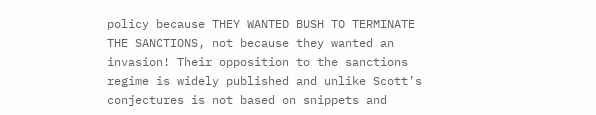policy because THEY WANTED BUSH TO TERMINATE THE SANCTIONS, not because they wanted an invasion! Their opposition to the sanctions regime is widely published and unlike Scott’s conjectures is not based on snippets and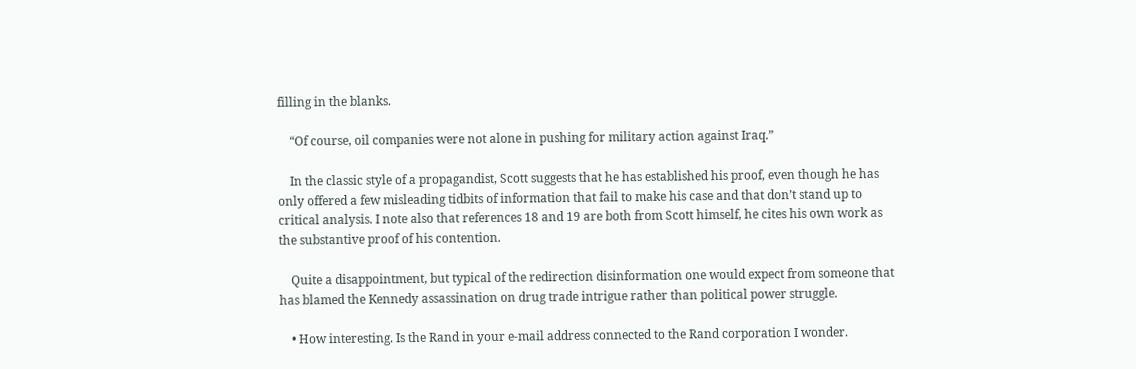filling in the blanks.

    “Of course, oil companies were not alone in pushing for military action against Iraq.”

    In the classic style of a propagandist, Scott suggests that he has established his proof, even though he has only offered a few misleading tidbits of information that fail to make his case and that don’t stand up to critical analysis. I note also that references 18 and 19 are both from Scott himself, he cites his own work as the substantive proof of his contention.

    Quite a disappointment, but typical of the redirection disinformation one would expect from someone that has blamed the Kennedy assassination on drug trade intrigue rather than political power struggle.

    • How interesting. Is the Rand in your e-mail address connected to the Rand corporation I wonder.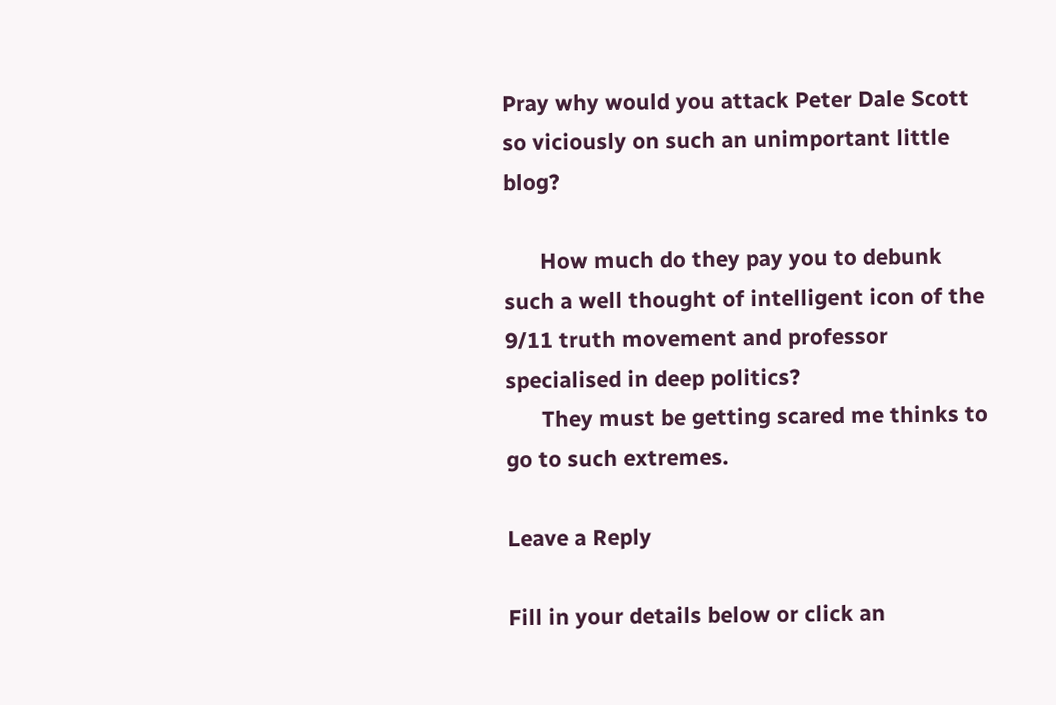Pray why would you attack Peter Dale Scott so viciously on such an unimportant little blog?

      How much do they pay you to debunk such a well thought of intelligent icon of the 9/11 truth movement and professor specialised in deep politics?
      They must be getting scared me thinks to go to such extremes.

Leave a Reply

Fill in your details below or click an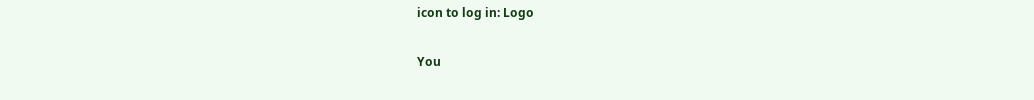icon to log in: Logo

You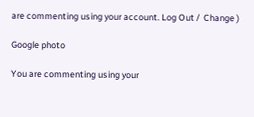are commenting using your account. Log Out /  Change )

Google photo

You are commenting using your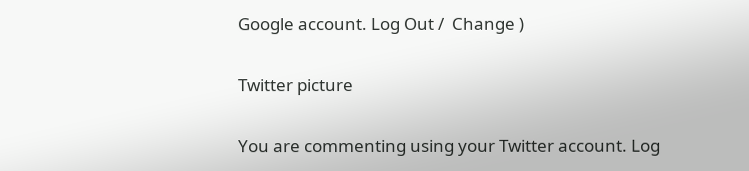Google account. Log Out /  Change )

Twitter picture

You are commenting using your Twitter account. Log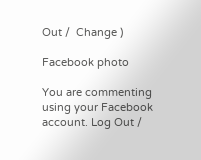Out /  Change )

Facebook photo

You are commenting using your Facebook account. Log Out /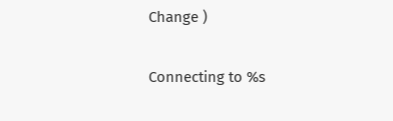Change )

Connecting to %s